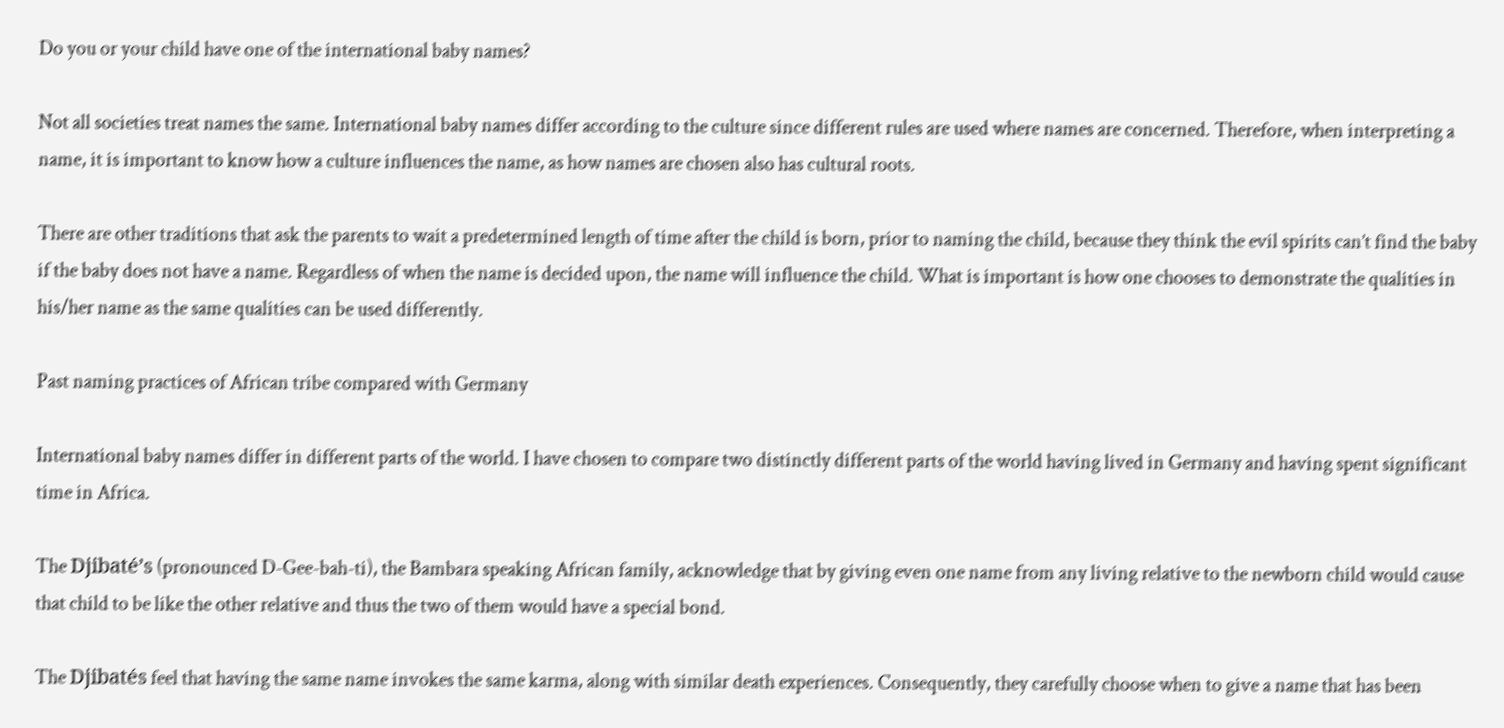Do you or your child have one of the international baby names?

Not all societies treat names the same. International baby names differ according to the culture since different rules are used where names are concerned. Therefore, when interpreting a name, it is important to know how a culture influences the name, as how names are chosen also has cultural roots.

There are other traditions that ask the parents to wait a predetermined length of time after the child is born, prior to naming the child, because they think the evil spirits can’t find the baby if the baby does not have a name. Regardless of when the name is decided upon, the name will influence the child. What is important is how one chooses to demonstrate the qualities in his/her name as the same qualities can be used differently.

Past naming practices of African tribe compared with Germany

International baby names differ in different parts of the world. I have chosen to compare two distinctly different parts of the world having lived in Germany and having spent significant time in Africa.

The Djibaté’s (pronounced D-Gee-bah-ti), the Bambara speaking African family, acknowledge that by giving even one name from any living relative to the newborn child would cause that child to be like the other relative and thus the two of them would have a special bond.

The Djibatés feel that having the same name invokes the same karma, along with similar death experiences. Consequently, they carefully choose when to give a name that has been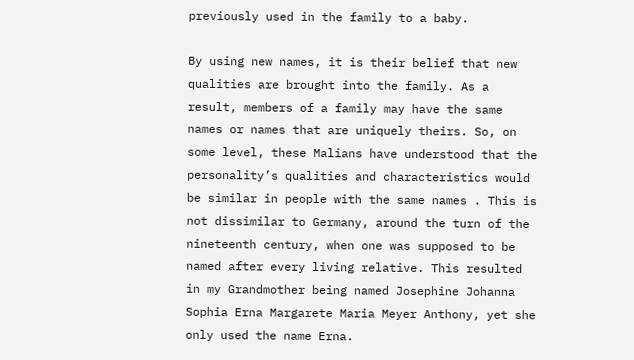previously used in the family to a baby.

By using new names, it is their belief that new qualities are brought into the family. As a result, members of a family may have the same names or names that are uniquely theirs. So, on some level, these Malians have understood that the personality’s qualities and characteristics would be similar in people with the same names . This is not dissimilar to Germany, around the turn of the nineteenth century, when one was supposed to be named after every living relative. This resulted in my Grandmother being named Josephine Johanna Sophia Erna Margarete Maria Meyer Anthony, yet she only used the name Erna.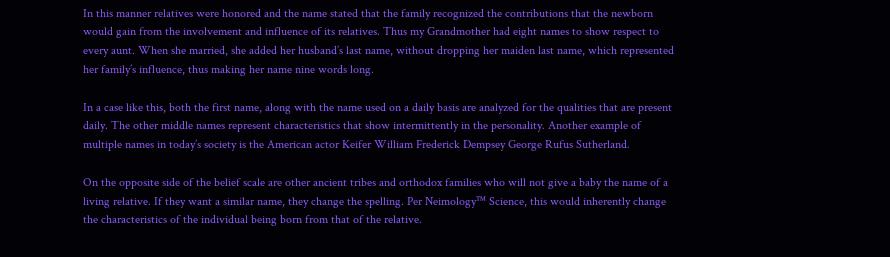In this manner relatives were honored and the name stated that the family recognized the contributions that the newborn would gain from the involvement and influence of its relatives. Thus my Grandmother had eight names to show respect to every aunt. When she married, she added her husband’s last name, without dropping her maiden last name, which represented her family’s influence, thus making her name nine words long.

In a case like this, both the first name, along with the name used on a daily basis are analyzed for the qualities that are present daily. The other middle names represent characteristics that show intermittently in the personality. Another example of multiple names in today’s society is the American actor Keifer William Frederick Dempsey George Rufus Sutherland.

On the opposite side of the belief scale are other ancient tribes and orthodox families who will not give a baby the name of a living relative. If they want a similar name, they change the spelling. Per Neimology™ Science, this would inherently change the characteristics of the individual being born from that of the relative.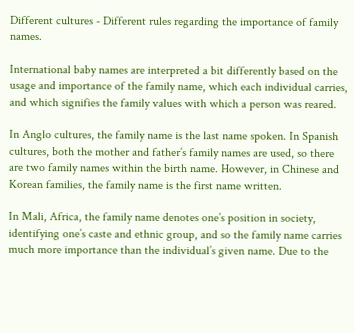Different cultures - Different rules regarding the importance of family names.

International baby names are interpreted a bit differently based on the usage and importance of the family name, which each individual carries, and which signifies the family values with which a person was reared.

In Anglo cultures, the family name is the last name spoken. In Spanish cultures, both the mother and father’s family names are used, so there are two family names within the birth name. However, in Chinese and Korean families, the family name is the first name written.

In Mali, Africa, the family name denotes one’s position in society, identifying one’s caste and ethnic group, and so the family name carries much more importance than the individual’s given name. Due to the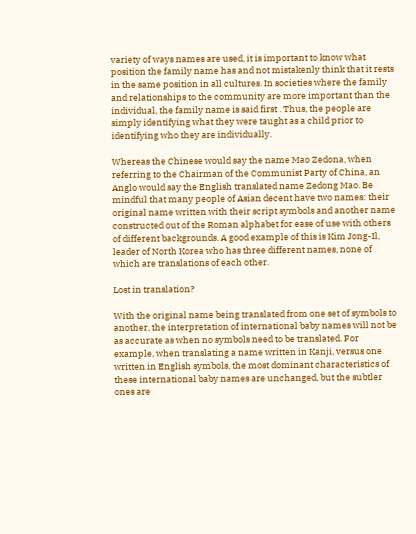variety of ways names are used, it is important to know what position the family name has and not mistakenly think that it rests in the same position in all cultures. In societies where the family and relationships to the community are more important than the individual, the family name is said first . Thus, the people are simply identifying what they were taught as a child prior to identifying who they are individually.

Whereas the Chinese would say the name Mao Zedona, when referring to the Chairman of the Communist Party of China, an Anglo would say the English translated name Zedong Mao. Be mindful that many people of Asian decent have two names: their original name written with their script symbols and another name constructed out of the Roman alphabet for ease of use with others of different backgrounds. A good example of this is Kim Jong-Il, leader of North Korea who has three different names, none of which are translations of each other.

Lost in translation?

With the original name being translated from one set of symbols to another, the interpretation of international baby names will not be as accurate as when no symbols need to be translated. For example, when translating a name written in Kanji, versus one written in English symbols, the most dominant characteristics of these international baby names are unchanged, but the subtler ones are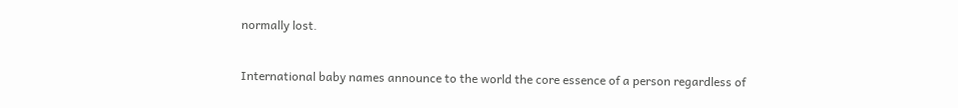normally lost.

International baby names announce to the world the core essence of a person regardless of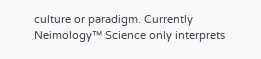culture or paradigm. Currently Neimology™ Science only interprets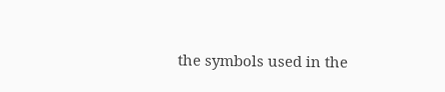the symbols used in the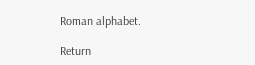Roman alphabet.

Return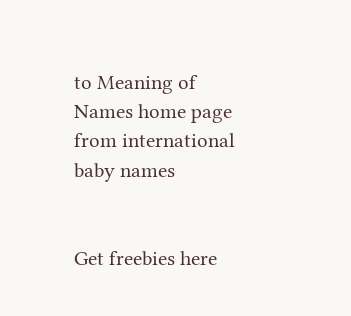to Meaning of Names home page from international baby names


Get freebies here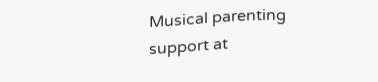Musical parenting support at